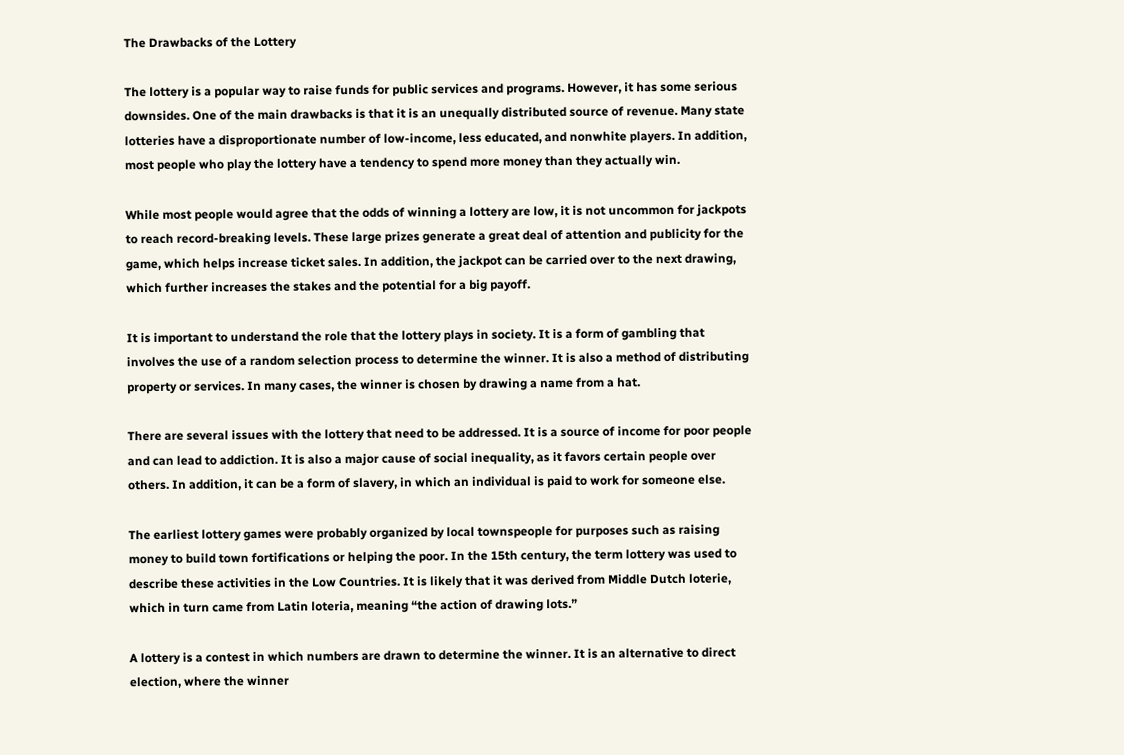The Drawbacks of the Lottery

The lottery is a popular way to raise funds for public services and programs. However, it has some serious downsides. One of the main drawbacks is that it is an unequally distributed source of revenue. Many state lotteries have a disproportionate number of low-income, less educated, and nonwhite players. In addition, most people who play the lottery have a tendency to spend more money than they actually win.

While most people would agree that the odds of winning a lottery are low, it is not uncommon for jackpots to reach record-breaking levels. These large prizes generate a great deal of attention and publicity for the game, which helps increase ticket sales. In addition, the jackpot can be carried over to the next drawing, which further increases the stakes and the potential for a big payoff.

It is important to understand the role that the lottery plays in society. It is a form of gambling that involves the use of a random selection process to determine the winner. It is also a method of distributing property or services. In many cases, the winner is chosen by drawing a name from a hat.

There are several issues with the lottery that need to be addressed. It is a source of income for poor people and can lead to addiction. It is also a major cause of social inequality, as it favors certain people over others. In addition, it can be a form of slavery, in which an individual is paid to work for someone else.

The earliest lottery games were probably organized by local townspeople for purposes such as raising money to build town fortifications or helping the poor. In the 15th century, the term lottery was used to describe these activities in the Low Countries. It is likely that it was derived from Middle Dutch loterie, which in turn came from Latin loteria, meaning “the action of drawing lots.”

A lottery is a contest in which numbers are drawn to determine the winner. It is an alternative to direct election, where the winner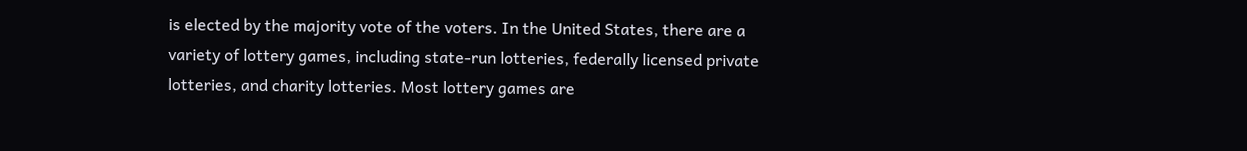is elected by the majority vote of the voters. In the United States, there are a variety of lottery games, including state-run lotteries, federally licensed private lotteries, and charity lotteries. Most lottery games are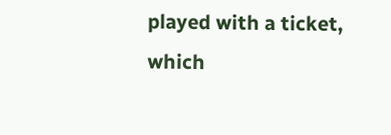played with a ticket, which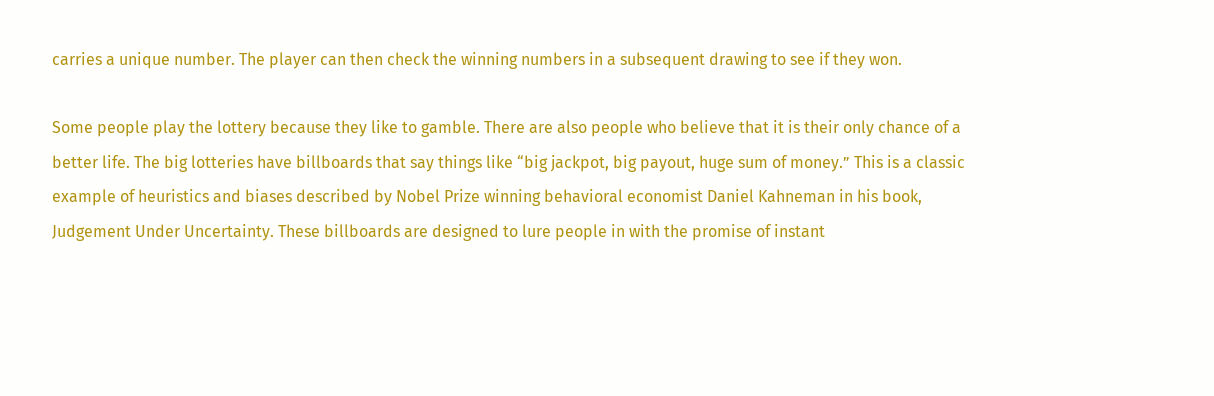carries a unique number. The player can then check the winning numbers in a subsequent drawing to see if they won.

Some people play the lottery because they like to gamble. There are also people who believe that it is their only chance of a better life. The big lotteries have billboards that say things like “big jackpot, big payout, huge sum of money.” This is a classic example of heuristics and biases described by Nobel Prize winning behavioral economist Daniel Kahneman in his book, Judgement Under Uncertainty. These billboards are designed to lure people in with the promise of instant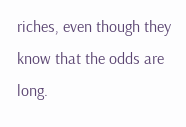riches, even though they know that the odds are long.